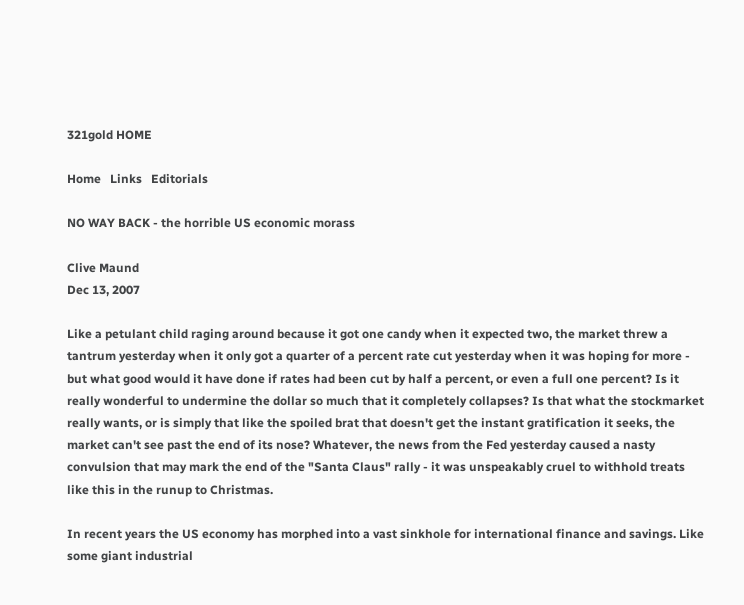321gold HOME

Home   Links   Editorials

NO WAY BACK - the horrible US economic morass

Clive Maund
Dec 13, 2007

Like a petulant child raging around because it got one candy when it expected two, the market threw a tantrum yesterday when it only got a quarter of a percent rate cut yesterday when it was hoping for more - but what good would it have done if rates had been cut by half a percent, or even a full one percent? Is it really wonderful to undermine the dollar so much that it completely collapses? Is that what the stockmarket really wants, or is simply that like the spoiled brat that doesn't get the instant gratification it seeks, the market can't see past the end of its nose? Whatever, the news from the Fed yesterday caused a nasty convulsion that may mark the end of the "Santa Claus" rally - it was unspeakably cruel to withhold treats like this in the runup to Christmas.

In recent years the US economy has morphed into a vast sinkhole for international finance and savings. Like some giant industrial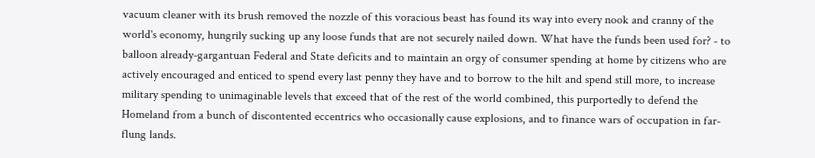vacuum cleaner with its brush removed the nozzle of this voracious beast has found its way into every nook and cranny of the world's economy, hungrily sucking up any loose funds that are not securely nailed down. What have the funds been used for? - to balloon already-gargantuan Federal and State deficits and to maintain an orgy of consumer spending at home by citizens who are actively encouraged and enticed to spend every last penny they have and to borrow to the hilt and spend still more, to increase military spending to unimaginable levels that exceed that of the rest of the world combined, this purportedly to defend the Homeland from a bunch of discontented eccentrics who occasionally cause explosions, and to finance wars of occupation in far-flung lands.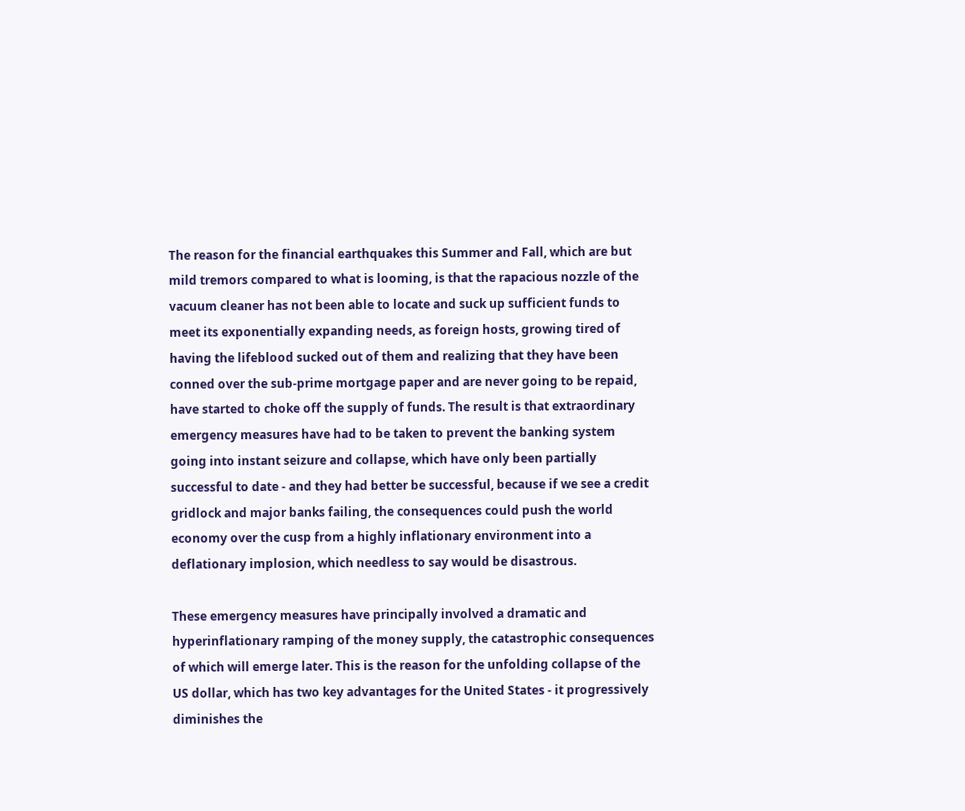The reason for the financial earthquakes this Summer and Fall, which are but mild tremors compared to what is looming, is that the rapacious nozzle of the vacuum cleaner has not been able to locate and suck up sufficient funds to meet its exponentially expanding needs, as foreign hosts, growing tired of having the lifeblood sucked out of them and realizing that they have been conned over the sub-prime mortgage paper and are never going to be repaid, have started to choke off the supply of funds. The result is that extraordinary emergency measures have had to be taken to prevent the banking system going into instant seizure and collapse, which have only been partially successful to date - and they had better be successful, because if we see a credit gridlock and major banks failing, the consequences could push the world economy over the cusp from a highly inflationary environment into a deflationary implosion, which needless to say would be disastrous.

These emergency measures have principally involved a dramatic and hyperinflationary ramping of the money supply, the catastrophic consequences of which will emerge later. This is the reason for the unfolding collapse of the US dollar, which has two key advantages for the United States - it progressively diminishes the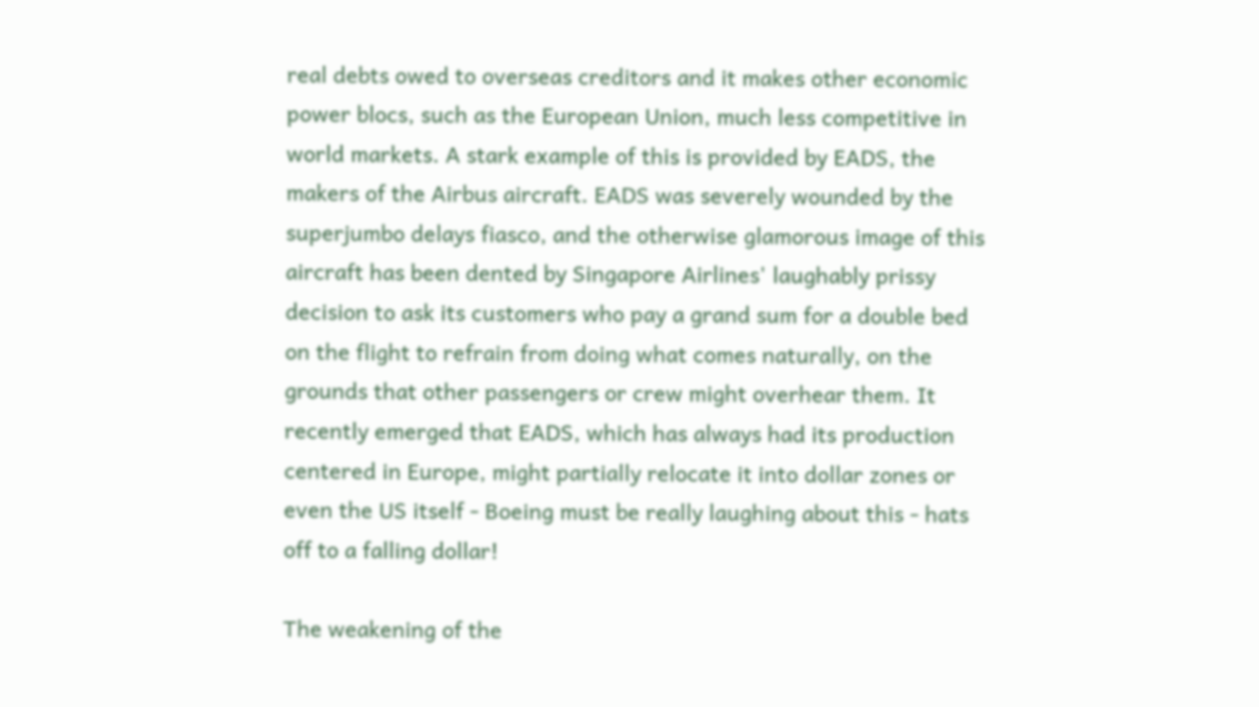real debts owed to overseas creditors and it makes other economic power blocs, such as the European Union, much less competitive in world markets. A stark example of this is provided by EADS, the makers of the Airbus aircraft. EADS was severely wounded by the superjumbo delays fiasco, and the otherwise glamorous image of this aircraft has been dented by Singapore Airlines' laughably prissy decision to ask its customers who pay a grand sum for a double bed on the flight to refrain from doing what comes naturally, on the grounds that other passengers or crew might overhear them. It recently emerged that EADS, which has always had its production centered in Europe, might partially relocate it into dollar zones or even the US itself - Boeing must be really laughing about this - hats off to a falling dollar!

The weakening of the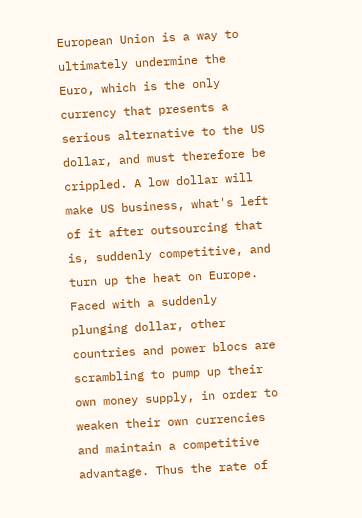European Union is a way to ultimately undermine the Euro, which is the only currency that presents a serious alternative to the US dollar, and must therefore be crippled. A low dollar will make US business, what's left of it after outsourcing that is, suddenly competitive, and turn up the heat on Europe. Faced with a suddenly plunging dollar, other countries and power blocs are scrambling to pump up their own money supply, in order to weaken their own currencies and maintain a competitive advantage. Thus the rate of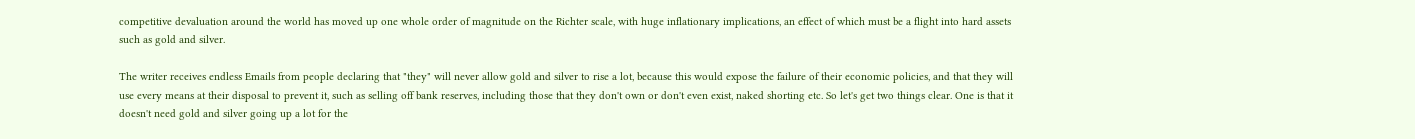competitive devaluation around the world has moved up one whole order of magnitude on the Richter scale, with huge inflationary implications, an effect of which must be a flight into hard assets such as gold and silver.

The writer receives endless Emails from people declaring that "they" will never allow gold and silver to rise a lot, because this would expose the failure of their economic policies, and that they will use every means at their disposal to prevent it, such as selling off bank reserves, including those that they don't own or don't even exist, naked shorting etc. So let's get two things clear. One is that it doesn't need gold and silver going up a lot for the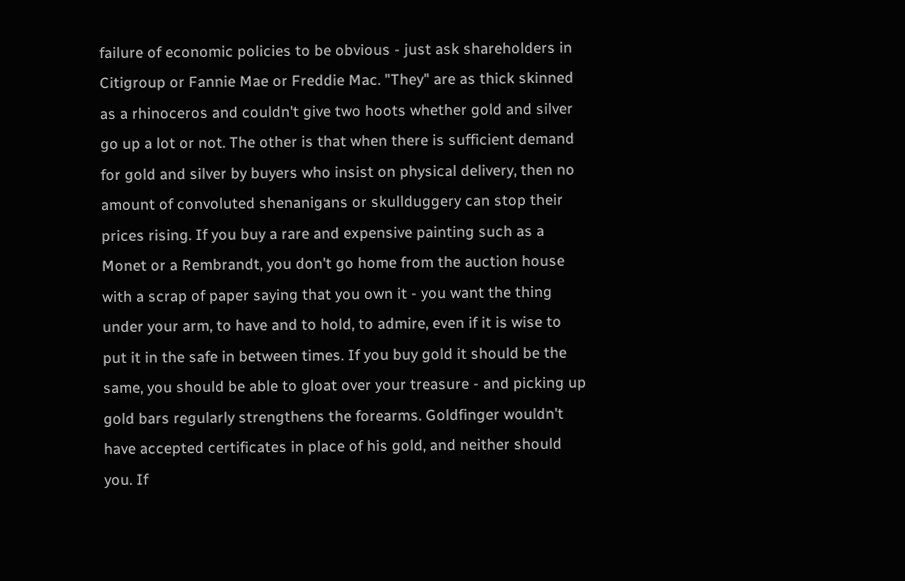failure of economic policies to be obvious - just ask shareholders in Citigroup or Fannie Mae or Freddie Mac. "They" are as thick skinned as a rhinoceros and couldn't give two hoots whether gold and silver go up a lot or not. The other is that when there is sufficient demand for gold and silver by buyers who insist on physical delivery, then no amount of convoluted shenanigans or skullduggery can stop their prices rising. If you buy a rare and expensive painting such as a Monet or a Rembrandt, you don't go home from the auction house with a scrap of paper saying that you own it - you want the thing under your arm, to have and to hold, to admire, even if it is wise to put it in the safe in between times. If you buy gold it should be the same, you should be able to gloat over your treasure - and picking up gold bars regularly strengthens the forearms. Goldfinger wouldn't have accepted certificates in place of his gold, and neither should you. If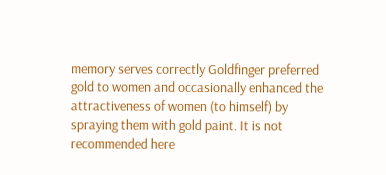memory serves correctly Goldfinger preferred gold to women and occasionally enhanced the attractiveness of women (to himself) by spraying them with gold paint. It is not recommended here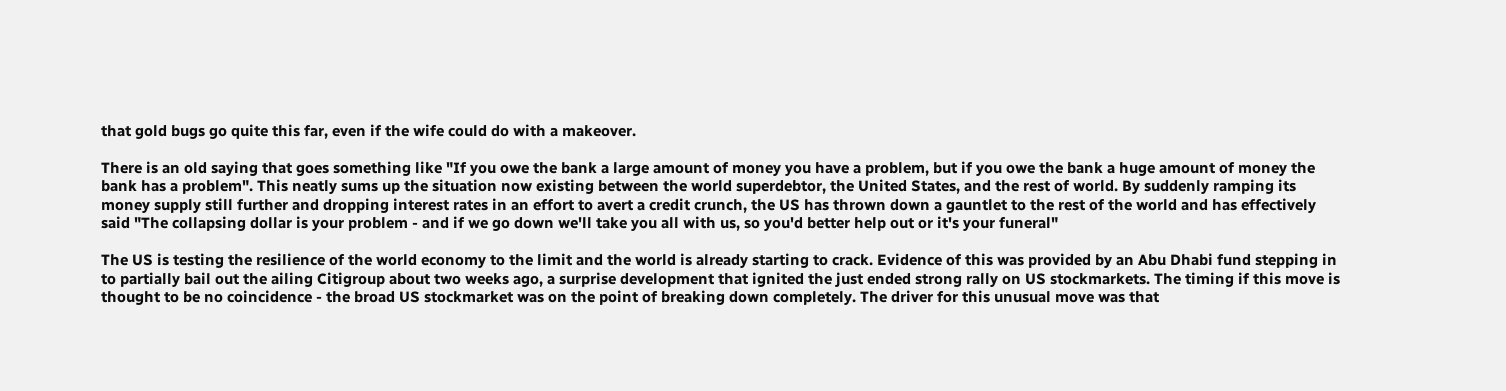that gold bugs go quite this far, even if the wife could do with a makeover.

There is an old saying that goes something like "If you owe the bank a large amount of money you have a problem, but if you owe the bank a huge amount of money the bank has a problem". This neatly sums up the situation now existing between the world superdebtor, the United States, and the rest of world. By suddenly ramping its money supply still further and dropping interest rates in an effort to avert a credit crunch, the US has thrown down a gauntlet to the rest of the world and has effectively said "The collapsing dollar is your problem - and if we go down we'll take you all with us, so you'd better help out or it's your funeral"

The US is testing the resilience of the world economy to the limit and the world is already starting to crack. Evidence of this was provided by an Abu Dhabi fund stepping in to partially bail out the ailing Citigroup about two weeks ago, a surprise development that ignited the just ended strong rally on US stockmarkets. The timing if this move is thought to be no coincidence - the broad US stockmarket was on the point of breaking down completely. The driver for this unusual move was that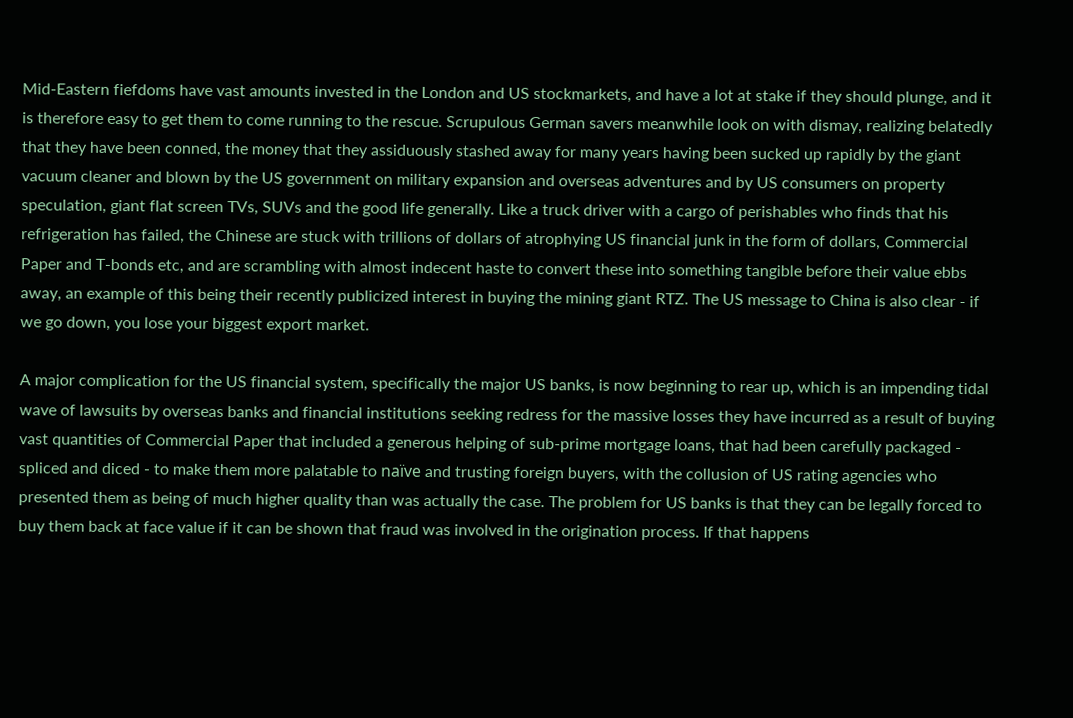Mid-Eastern fiefdoms have vast amounts invested in the London and US stockmarkets, and have a lot at stake if they should plunge, and it is therefore easy to get them to come running to the rescue. Scrupulous German savers meanwhile look on with dismay, realizing belatedly that they have been conned, the money that they assiduously stashed away for many years having been sucked up rapidly by the giant vacuum cleaner and blown by the US government on military expansion and overseas adventures and by US consumers on property speculation, giant flat screen TVs, SUVs and the good life generally. Like a truck driver with a cargo of perishables who finds that his refrigeration has failed, the Chinese are stuck with trillions of dollars of atrophying US financial junk in the form of dollars, Commercial Paper and T-bonds etc, and are scrambling with almost indecent haste to convert these into something tangible before their value ebbs away, an example of this being their recently publicized interest in buying the mining giant RTZ. The US message to China is also clear - if we go down, you lose your biggest export market.

A major complication for the US financial system, specifically the major US banks, is now beginning to rear up, which is an impending tidal wave of lawsuits by overseas banks and financial institutions seeking redress for the massive losses they have incurred as a result of buying vast quantities of Commercial Paper that included a generous helping of sub-prime mortgage loans, that had been carefully packaged - spliced and diced - to make them more palatable to naïve and trusting foreign buyers, with the collusion of US rating agencies who presented them as being of much higher quality than was actually the case. The problem for US banks is that they can be legally forced to buy them back at face value if it can be shown that fraud was involved in the origination process. If that happens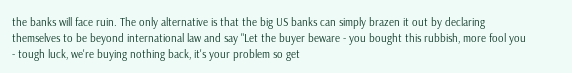the banks will face ruin. The only alternative is that the big US banks can simply brazen it out by declaring themselves to be beyond international law and say "Let the buyer beware - you bought this rubbish, more fool you - tough luck, we're buying nothing back, it's your problem so get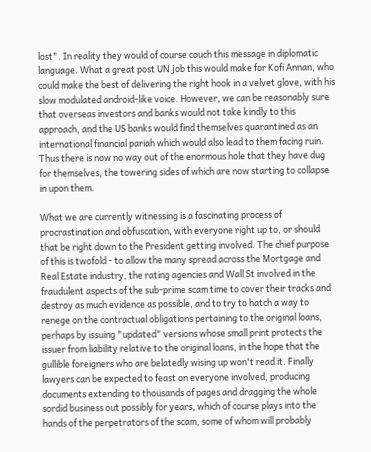lost". In reality they would of course couch this message in diplomatic language. What a great post UN job this would make for Kofi Annan, who could make the best of delivering the right hook in a velvet glove, with his slow modulated android-like voice. However, we can be reasonably sure that overseas investors and banks would not take kindly to this approach, and the US banks would find themselves quarantined as an international financial pariah which would also lead to them facing ruin. Thus there is now no way out of the enormous hole that they have dug for themselves, the towering sides of which are now starting to collapse in upon them.

What we are currently witnessing is a fascinating process of procrastination and obfuscation, with everyone right up to, or should that be right down to the President getting involved. The chief purpose of this is twofold - to allow the many spread across the Mortgage and Real Estate industry, the rating agencies and Wall St involved in the fraudulent aspects of the sub-prime scam time to cover their tracks and destroy as much evidence as possible, and to try to hatch a way to renege on the contractual obligations pertaining to the original loans, perhaps by issuing "updated" versions whose small print protects the issuer from liability relative to the original loans, in the hope that the gullible foreigners who are belatedly wising up won't read it. Finally lawyers can be expected to feast on everyone involved, producing documents extending to thousands of pages and dragging the whole sordid business out possibly for years, which of course plays into the hands of the perpetrators of the scam, some of whom will probably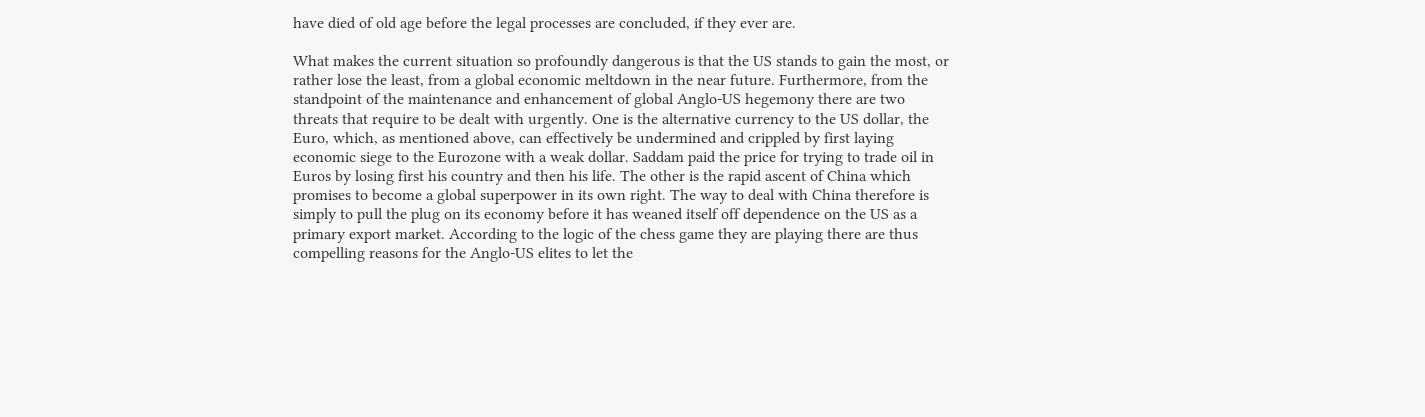have died of old age before the legal processes are concluded, if they ever are.

What makes the current situation so profoundly dangerous is that the US stands to gain the most, or rather lose the least, from a global economic meltdown in the near future. Furthermore, from the standpoint of the maintenance and enhancement of global Anglo-US hegemony there are two threats that require to be dealt with urgently. One is the alternative currency to the US dollar, the Euro, which, as mentioned above, can effectively be undermined and crippled by first laying economic siege to the Eurozone with a weak dollar. Saddam paid the price for trying to trade oil in Euros by losing first his country and then his life. The other is the rapid ascent of China which promises to become a global superpower in its own right. The way to deal with China therefore is simply to pull the plug on its economy before it has weaned itself off dependence on the US as a primary export market. According to the logic of the chess game they are playing there are thus compelling reasons for the Anglo-US elites to let the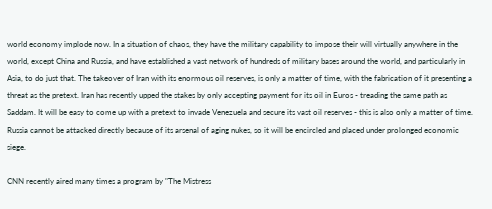world economy implode now. In a situation of chaos, they have the military capability to impose their will virtually anywhere in the world, except China and Russia, and have established a vast network of hundreds of military bases around the world, and particularly in Asia, to do just that. The takeover of Iran with its enormous oil reserves, is only a matter of time, with the fabrication of it presenting a threat as the pretext. Iran has recently upped the stakes by only accepting payment for its oil in Euros - treading the same path as Saddam. It will be easy to come up with a pretext to invade Venezuela and secure its vast oil reserves - this is also only a matter of time. Russia cannot be attacked directly because of its arsenal of aging nukes, so it will be encircled and placed under prolonged economic siege.

CNN recently aired many times a program by "The Mistress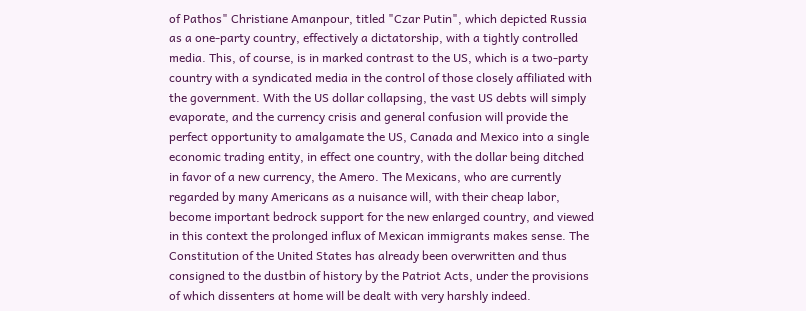of Pathos" Christiane Amanpour, titled "Czar Putin", which depicted Russia as a one-party country, effectively a dictatorship, with a tightly controlled media. This, of course, is in marked contrast to the US, which is a two-party country with a syndicated media in the control of those closely affiliated with the government. With the US dollar collapsing, the vast US debts will simply evaporate, and the currency crisis and general confusion will provide the perfect opportunity to amalgamate the US, Canada and Mexico into a single economic trading entity, in effect one country, with the dollar being ditched in favor of a new currency, the Amero. The Mexicans, who are currently regarded by many Americans as a nuisance will, with their cheap labor, become important bedrock support for the new enlarged country, and viewed in this context the prolonged influx of Mexican immigrants makes sense. The Constitution of the United States has already been overwritten and thus consigned to the dustbin of history by the Patriot Acts, under the provisions of which dissenters at home will be dealt with very harshly indeed.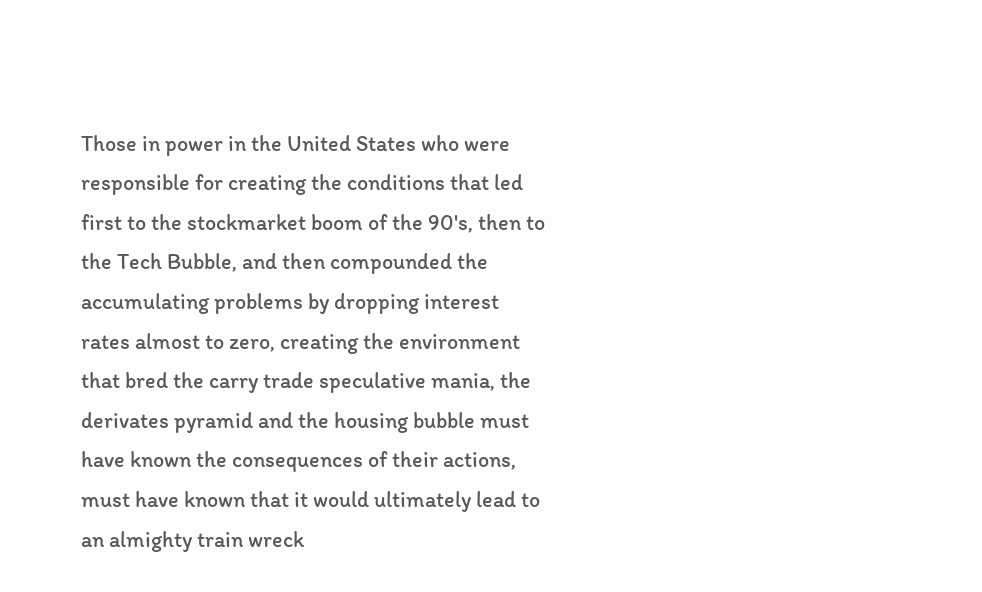Those in power in the United States who were responsible for creating the conditions that led first to the stockmarket boom of the 90's, then to the Tech Bubble, and then compounded the accumulating problems by dropping interest rates almost to zero, creating the environment that bred the carry trade speculative mania, the derivates pyramid and the housing bubble must have known the consequences of their actions, must have known that it would ultimately lead to an almighty train wreck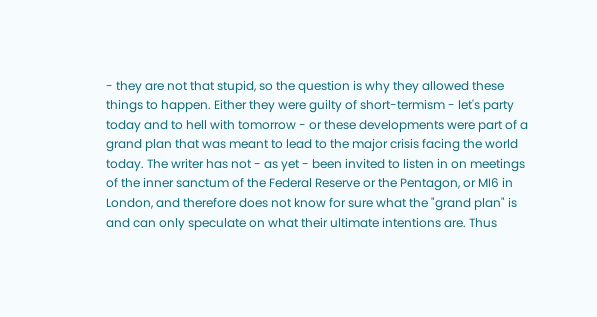- they are not that stupid, so the question is why they allowed these things to happen. Either they were guilty of short-termism - let's party today and to hell with tomorrow - or these developments were part of a grand plan that was meant to lead to the major crisis facing the world today. The writer has not - as yet - been invited to listen in on meetings of the inner sanctum of the Federal Reserve or the Pentagon, or MI6 in London, and therefore does not know for sure what the "grand plan" is and can only speculate on what their ultimate intentions are. Thus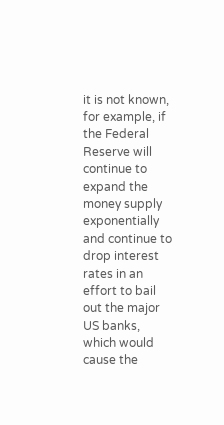it is not known, for example, if the Federal Reserve will continue to expand the money supply exponentially and continue to drop interest rates in an effort to bail out the major US banks, which would cause the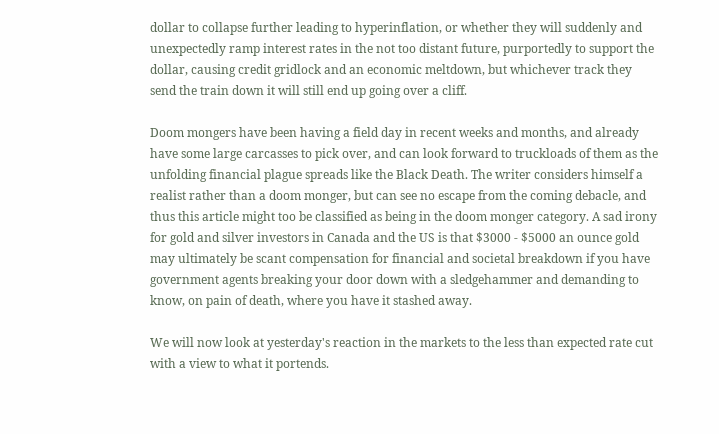dollar to collapse further leading to hyperinflation, or whether they will suddenly and unexpectedly ramp interest rates in the not too distant future, purportedly to support the dollar, causing credit gridlock and an economic meltdown, but whichever track they send the train down it will still end up going over a cliff.

Doom mongers have been having a field day in recent weeks and months, and already have some large carcasses to pick over, and can look forward to truckloads of them as the unfolding financial plague spreads like the Black Death. The writer considers himself a realist rather than a doom monger, but can see no escape from the coming debacle, and thus this article might too be classified as being in the doom monger category. A sad irony for gold and silver investors in Canada and the US is that $3000 - $5000 an ounce gold may ultimately be scant compensation for financial and societal breakdown if you have government agents breaking your door down with a sledgehammer and demanding to know, on pain of death, where you have it stashed away.

We will now look at yesterday's reaction in the markets to the less than expected rate cut with a view to what it portends.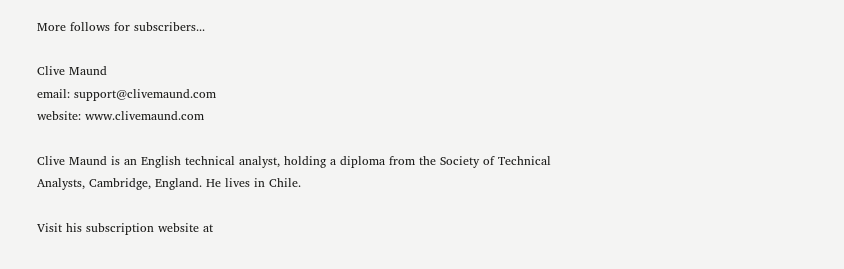More follows for subscribers...

Clive Maund
email: support@clivemaund.com
website: www.clivemaund.com

Clive Maund is an English technical analyst, holding a diploma from the Society of Technical Analysts, Cambridge, England. He lives in Chile.

Visit his subscription website at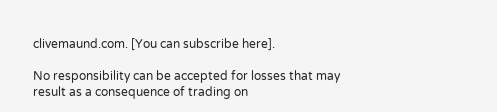clivemaund.com. [You can subscribe here].

No responsibility can be accepted for losses that may result as a consequence of trading on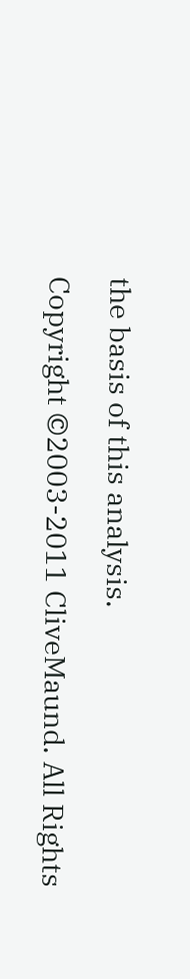the basis of this analysis.

Copyright ©2003-2011 CliveMaund. All Rights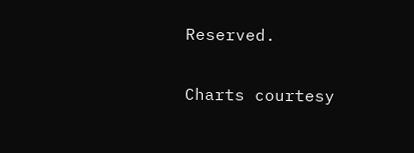Reserved.

Charts courtesy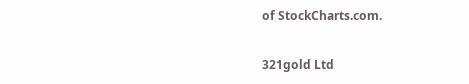of StockCharts.com.

321gold Ltd